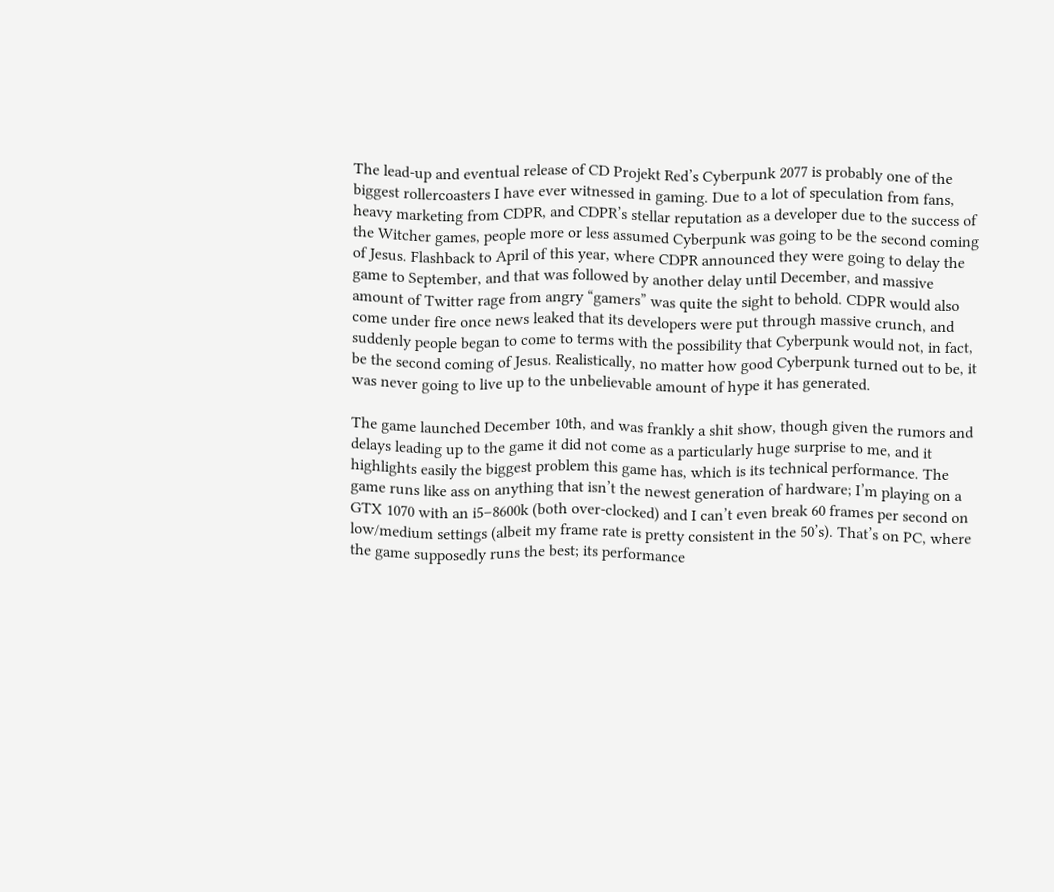The lead-up and eventual release of CD Projekt Red’s Cyberpunk 2077 is probably one of the biggest rollercoasters I have ever witnessed in gaming. Due to a lot of speculation from fans, heavy marketing from CDPR, and CDPR’s stellar reputation as a developer due to the success of the Witcher games, people more or less assumed Cyberpunk was going to be the second coming of Jesus. Flashback to April of this year, where CDPR announced they were going to delay the game to September, and that was followed by another delay until December, and massive amount of Twitter rage from angry “gamers” was quite the sight to behold. CDPR would also come under fire once news leaked that its developers were put through massive crunch, and suddenly people began to come to terms with the possibility that Cyberpunk would not, in fact, be the second coming of Jesus. Realistically, no matter how good Cyberpunk turned out to be, it was never going to live up to the unbelievable amount of hype it has generated.

The game launched December 10th, and was frankly a shit show, though given the rumors and delays leading up to the game it did not come as a particularly huge surprise to me, and it highlights easily the biggest problem this game has, which is its technical performance. The game runs like ass on anything that isn’t the newest generation of hardware; I’m playing on a GTX 1070 with an i5–8600k (both over-clocked) and I can’t even break 60 frames per second on low/medium settings (albeit my frame rate is pretty consistent in the 50’s). That’s on PC, where the game supposedly runs the best; its performance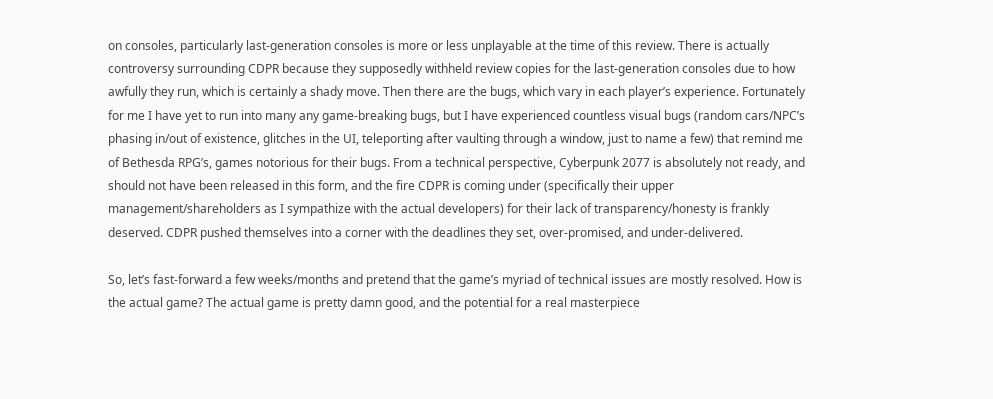on consoles, particularly last-generation consoles is more or less unplayable at the time of this review. There is actually controversy surrounding CDPR because they supposedly withheld review copies for the last-generation consoles due to how awfully they run, which is certainly a shady move. Then there are the bugs, which vary in each player’s experience. Fortunately for me I have yet to run into many any game-breaking bugs, but I have experienced countless visual bugs (random cars/NPC’s phasing in/out of existence, glitches in the UI, teleporting after vaulting through a window, just to name a few) that remind me of Bethesda RPG’s, games notorious for their bugs. From a technical perspective, Cyberpunk 2077 is absolutely not ready, and should not have been released in this form, and the fire CDPR is coming under (specifically their upper management/shareholders as I sympathize with the actual developers) for their lack of transparency/honesty is frankly deserved. CDPR pushed themselves into a corner with the deadlines they set, over-promised, and under-delivered.

So, let’s fast-forward a few weeks/months and pretend that the game’s myriad of technical issues are mostly resolved. How is the actual game? The actual game is pretty damn good, and the potential for a real masterpiece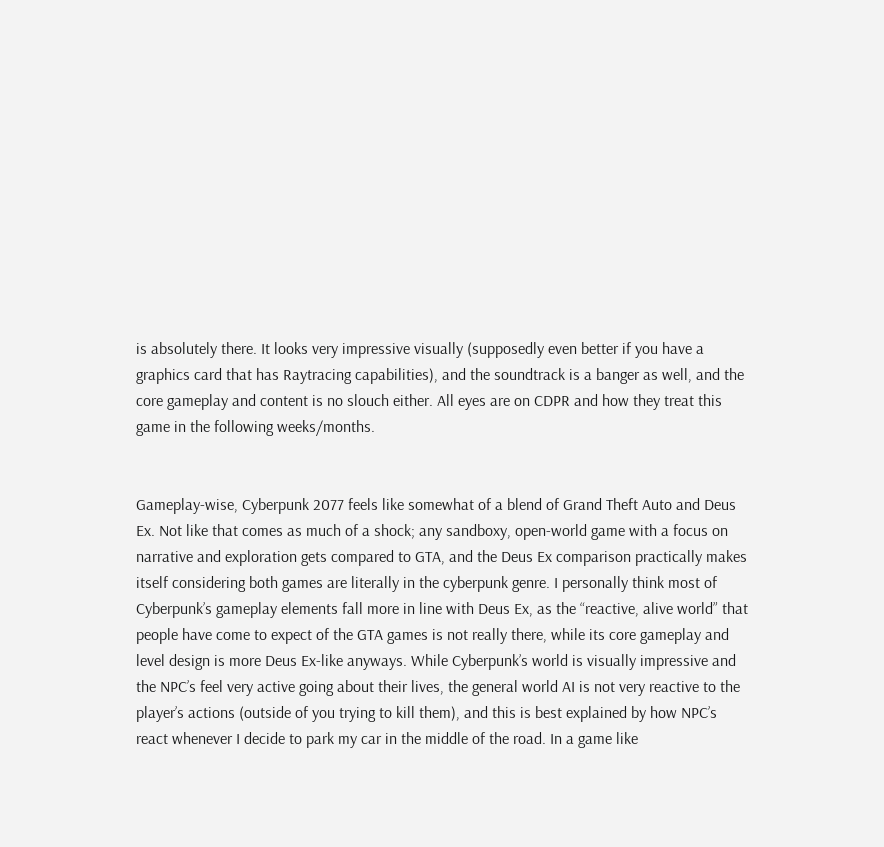is absolutely there. It looks very impressive visually (supposedly even better if you have a graphics card that has Raytracing capabilities), and the soundtrack is a banger as well, and the core gameplay and content is no slouch either. All eyes are on CDPR and how they treat this game in the following weeks/months.


Gameplay-wise, Cyberpunk 2077 feels like somewhat of a blend of Grand Theft Auto and Deus Ex. Not like that comes as much of a shock; any sandboxy, open-world game with a focus on narrative and exploration gets compared to GTA, and the Deus Ex comparison practically makes itself considering both games are literally in the cyberpunk genre. I personally think most of Cyberpunk’s gameplay elements fall more in line with Deus Ex, as the “reactive, alive world” that people have come to expect of the GTA games is not really there, while its core gameplay and level design is more Deus Ex-like anyways. While Cyberpunk’s world is visually impressive and the NPC’s feel very active going about their lives, the general world AI is not very reactive to the player’s actions (outside of you trying to kill them), and this is best explained by how NPC’s react whenever I decide to park my car in the middle of the road. In a game like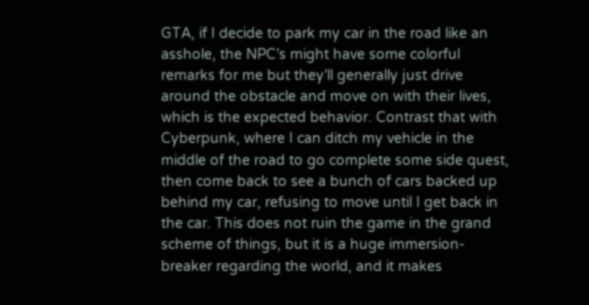GTA, if I decide to park my car in the road like an asshole, the NPC’s might have some colorful remarks for me but they’ll generally just drive around the obstacle and move on with their lives, which is the expected behavior. Contrast that with Cyberpunk, where I can ditch my vehicle in the middle of the road to go complete some side quest, then come back to see a bunch of cars backed up behind my car, refusing to move until I get back in the car. This does not ruin the game in the grand scheme of things, but it is a huge immersion-breaker regarding the world, and it makes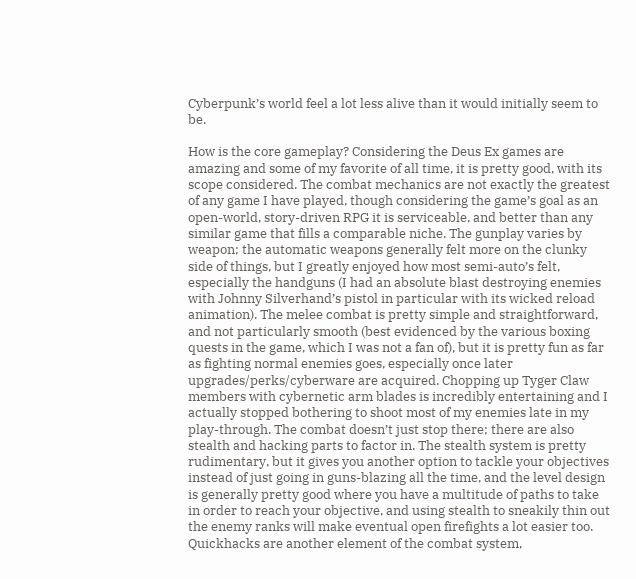Cyberpunk’s world feel a lot less alive than it would initially seem to be.

How is the core gameplay? Considering the Deus Ex games are amazing and some of my favorite of all time, it is pretty good, with its scope considered. The combat mechanics are not exactly the greatest of any game I have played, though considering the game’s goal as an open-world, story-driven RPG it is serviceable, and better than any similar game that fills a comparable niche. The gunplay varies by weapon; the automatic weapons generally felt more on the clunky side of things, but I greatly enjoyed how most semi-auto’s felt, especially the handguns (I had an absolute blast destroying enemies with Johnny Silverhand’s pistol in particular with its wicked reload animation). The melee combat is pretty simple and straightforward, and not particularly smooth (best evidenced by the various boxing quests in the game, which I was not a fan of), but it is pretty fun as far as fighting normal enemies goes, especially once later upgrades/perks/cyberware are acquired. Chopping up Tyger Claw members with cybernetic arm blades is incredibly entertaining and I actually stopped bothering to shoot most of my enemies late in my play-through. The combat doesn’t just stop there; there are also stealth and hacking parts to factor in. The stealth system is pretty rudimentary, but it gives you another option to tackle your objectives instead of just going in guns-blazing all the time, and the level design is generally pretty good where you have a multitude of paths to take in order to reach your objective, and using stealth to sneakily thin out the enemy ranks will make eventual open firefights a lot easier too. Quickhacks are another element of the combat system,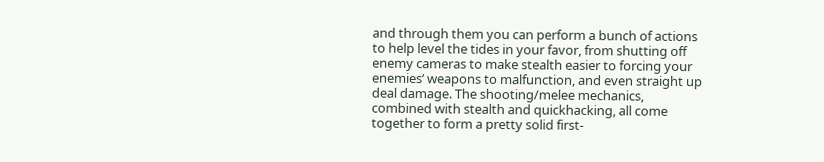and through them you can perform a bunch of actions to help level the tides in your favor, from shutting off enemy cameras to make stealth easier to forcing your enemies’ weapons to malfunction, and even straight up deal damage. The shooting/melee mechanics, combined with stealth and quickhacking, all come together to form a pretty solid first-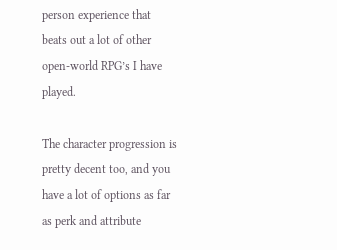person experience that beats out a lot of other open-world RPG’s I have played.

The character progression is pretty decent too, and you have a lot of options as far as perk and attribute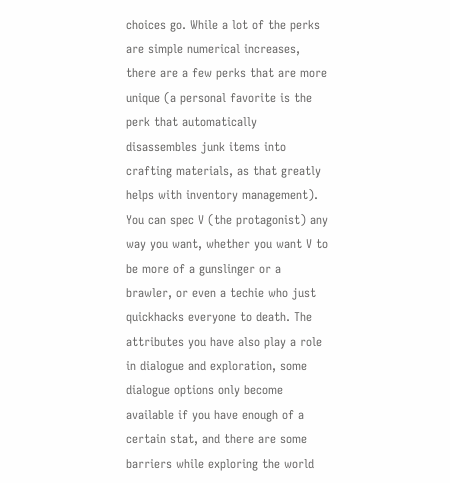choices go. While a lot of the perks are simple numerical increases, there are a few perks that are more unique (a personal favorite is the perk that automatically disassembles junk items into crafting materials, as that greatly helps with inventory management). You can spec V (the protagonist) any way you want, whether you want V to be more of a gunslinger or a brawler, or even a techie who just quickhacks everyone to death. The attributes you have also play a role in dialogue and exploration, some dialogue options only become available if you have enough of a certain stat, and there are some barriers while exploring the world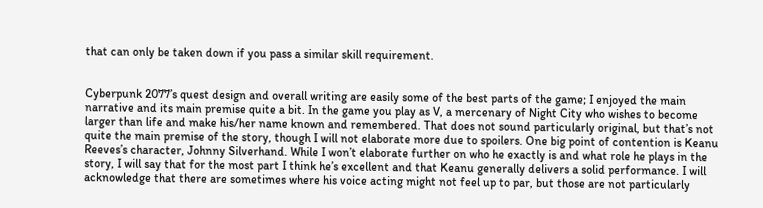that can only be taken down if you pass a similar skill requirement.


Cyberpunk 2077’s quest design and overall writing are easily some of the best parts of the game; I enjoyed the main narrative and its main premise quite a bit. In the game you play as V, a mercenary of Night City who wishes to become larger than life and make his/her name known and remembered. That does not sound particularly original, but that’s not quite the main premise of the story, though I will not elaborate more due to spoilers. One big point of contention is Keanu Reeves’s character, Johnny Silverhand. While I won’t elaborate further on who he exactly is and what role he plays in the story, I will say that for the most part I think he’s excellent and that Keanu generally delivers a solid performance. I will acknowledge that there are sometimes where his voice acting might not feel up to par, but those are not particularly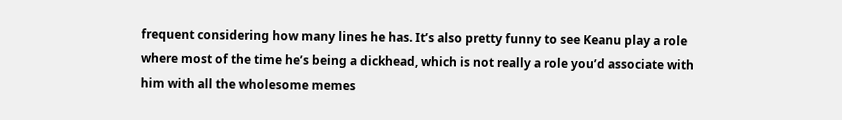frequent considering how many lines he has. It’s also pretty funny to see Keanu play a role where most of the time he’s being a dickhead, which is not really a role you’d associate with him with all the wholesome memes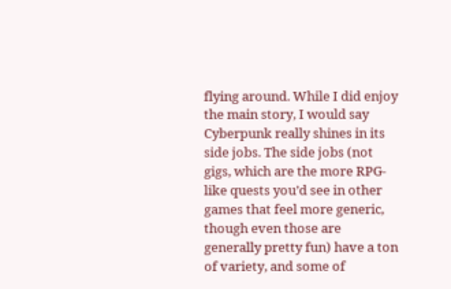flying around. While I did enjoy the main story, I would say Cyberpunk really shines in its side jobs. The side jobs (not gigs, which are the more RPG-like quests you’d see in other games that feel more generic, though even those are generally pretty fun) have a ton of variety, and some of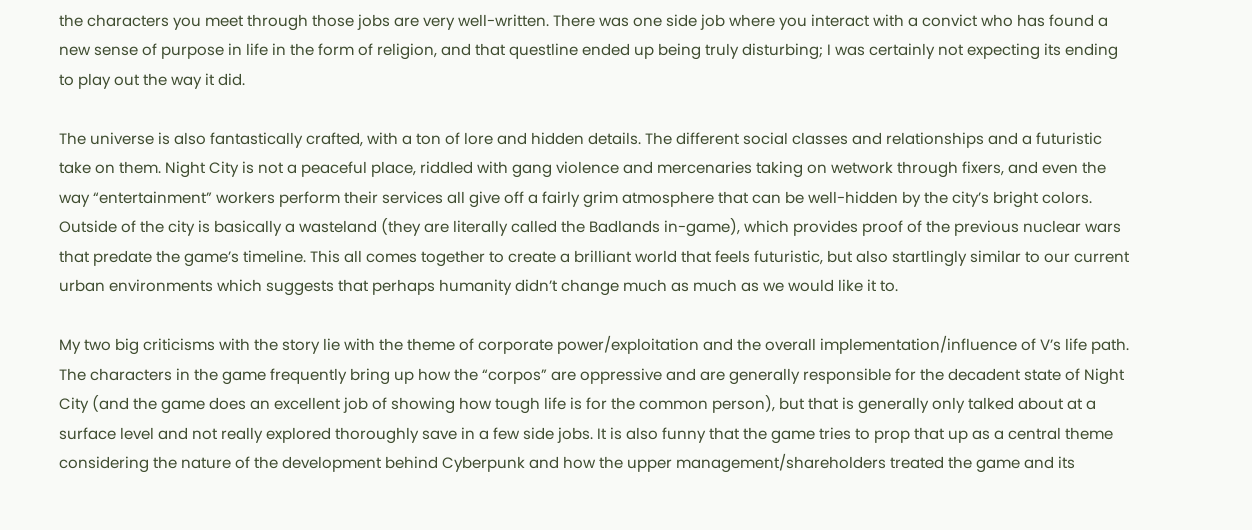the characters you meet through those jobs are very well-written. There was one side job where you interact with a convict who has found a new sense of purpose in life in the form of religion, and that questline ended up being truly disturbing; I was certainly not expecting its ending to play out the way it did.

The universe is also fantastically crafted, with a ton of lore and hidden details. The different social classes and relationships and a futuristic take on them. Night City is not a peaceful place, riddled with gang violence and mercenaries taking on wetwork through fixers, and even the way “entertainment” workers perform their services all give off a fairly grim atmosphere that can be well-hidden by the city’s bright colors. Outside of the city is basically a wasteland (they are literally called the Badlands in-game), which provides proof of the previous nuclear wars that predate the game’s timeline. This all comes together to create a brilliant world that feels futuristic, but also startlingly similar to our current urban environments which suggests that perhaps humanity didn’t change much as much as we would like it to.

My two big criticisms with the story lie with the theme of corporate power/exploitation and the overall implementation/influence of V’s life path. The characters in the game frequently bring up how the “corpos” are oppressive and are generally responsible for the decadent state of Night City (and the game does an excellent job of showing how tough life is for the common person), but that is generally only talked about at a surface level and not really explored thoroughly save in a few side jobs. It is also funny that the game tries to prop that up as a central theme considering the nature of the development behind Cyberpunk and how the upper management/shareholders treated the game and its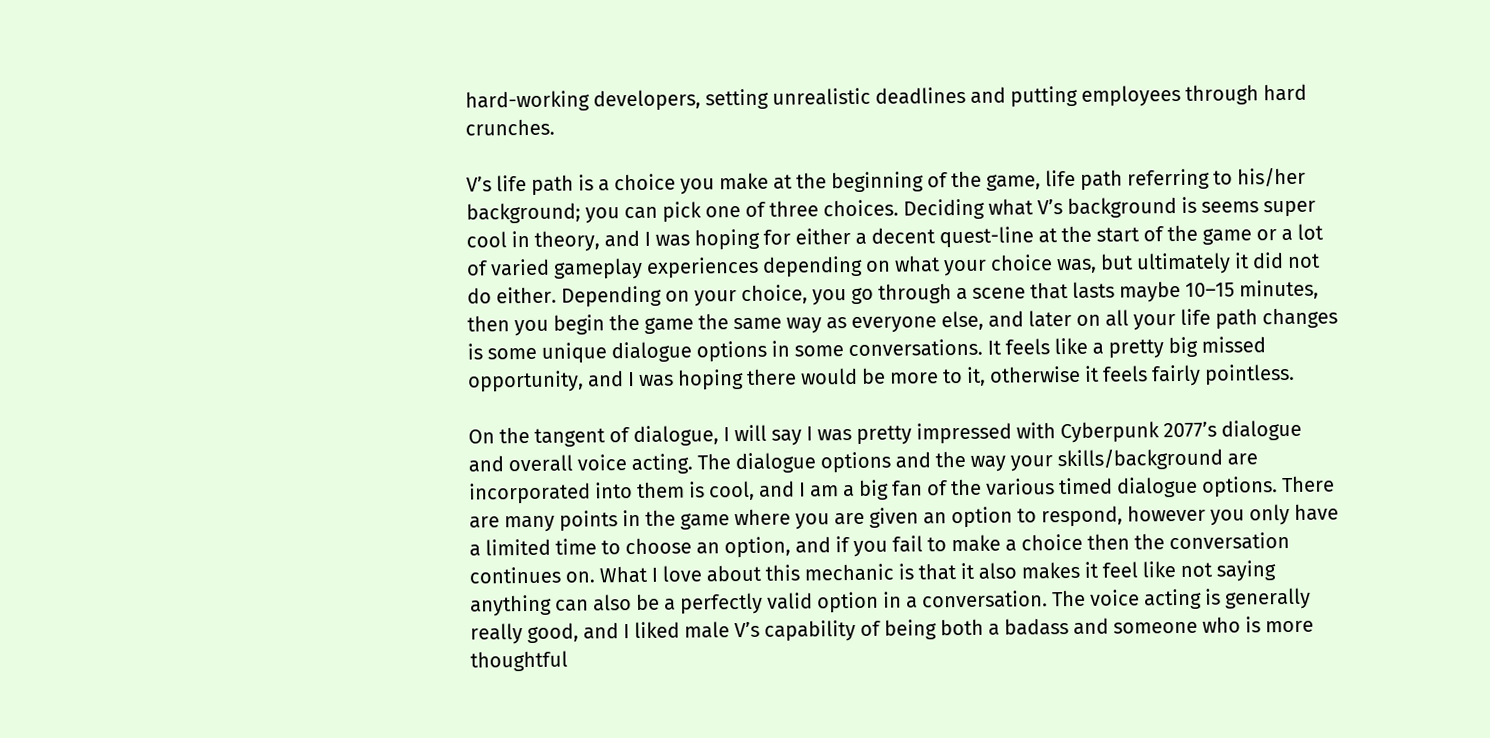hard-working developers, setting unrealistic deadlines and putting employees through hard crunches.

V’s life path is a choice you make at the beginning of the game, life path referring to his/her background; you can pick one of three choices. Deciding what V’s background is seems super cool in theory, and I was hoping for either a decent quest-line at the start of the game or a lot of varied gameplay experiences depending on what your choice was, but ultimately it did not do either. Depending on your choice, you go through a scene that lasts maybe 10–15 minutes, then you begin the game the same way as everyone else, and later on all your life path changes is some unique dialogue options in some conversations. It feels like a pretty big missed opportunity, and I was hoping there would be more to it, otherwise it feels fairly pointless.

On the tangent of dialogue, I will say I was pretty impressed with Cyberpunk 2077’s dialogue and overall voice acting. The dialogue options and the way your skills/background are incorporated into them is cool, and I am a big fan of the various timed dialogue options. There are many points in the game where you are given an option to respond, however you only have a limited time to choose an option, and if you fail to make a choice then the conversation continues on. What I love about this mechanic is that it also makes it feel like not saying anything can also be a perfectly valid option in a conversation. The voice acting is generally really good, and I liked male V’s capability of being both a badass and someone who is more thoughtful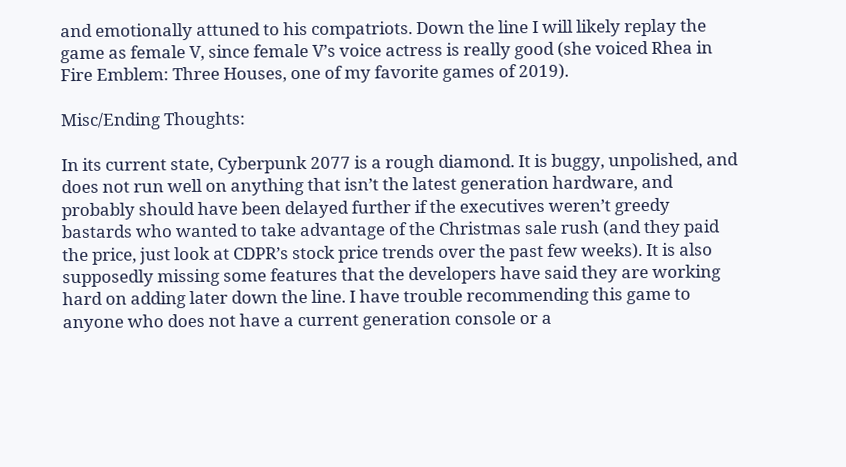and emotionally attuned to his compatriots. Down the line I will likely replay the game as female V, since female V’s voice actress is really good (she voiced Rhea in Fire Emblem: Three Houses, one of my favorite games of 2019).

Misc/Ending Thoughts:

In its current state, Cyberpunk 2077 is a rough diamond. It is buggy, unpolished, and does not run well on anything that isn’t the latest generation hardware, and probably should have been delayed further if the executives weren’t greedy bastards who wanted to take advantage of the Christmas sale rush (and they paid the price, just look at CDPR’s stock price trends over the past few weeks). It is also supposedly missing some features that the developers have said they are working hard on adding later down the line. I have trouble recommending this game to anyone who does not have a current generation console or a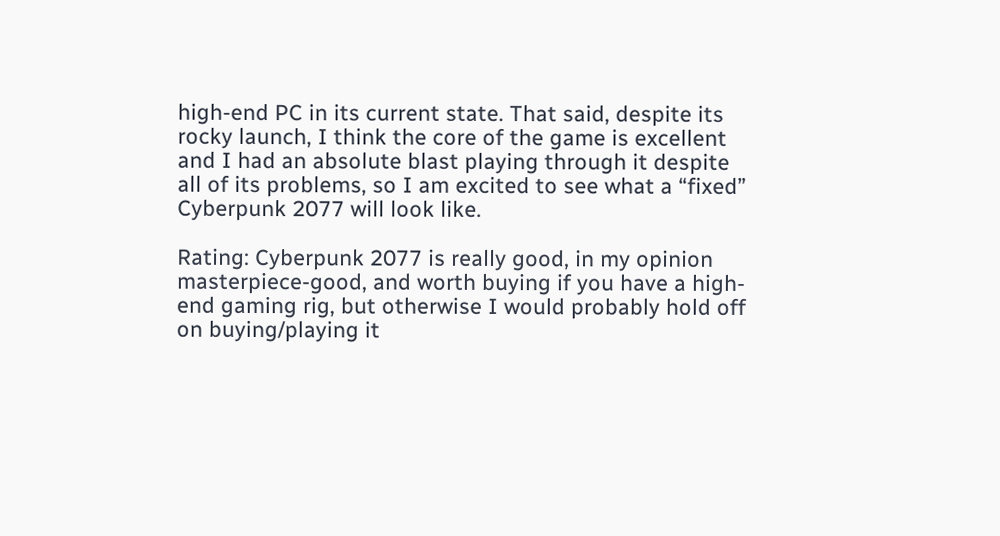high-end PC in its current state. That said, despite its rocky launch, I think the core of the game is excellent and I had an absolute blast playing through it despite all of its problems, so I am excited to see what a “fixed” Cyberpunk 2077 will look like.

Rating: Cyberpunk 2077 is really good, in my opinion masterpiece-good, and worth buying if you have a high-end gaming rig, but otherwise I would probably hold off on buying/playing it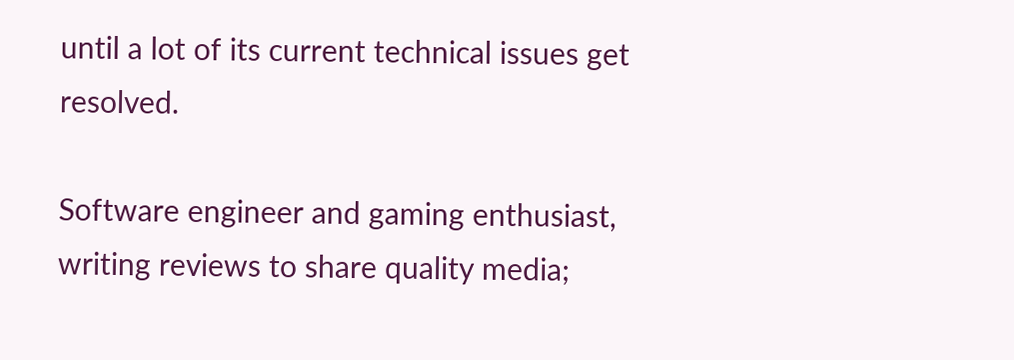until a lot of its current technical issues get resolved.

Software engineer and gaming enthusiast, writing reviews to share quality media;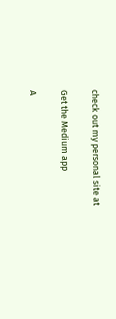check out my personal site at

Get the Medium app

A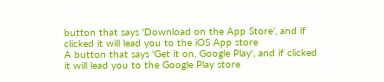button that says 'Download on the App Store', and if clicked it will lead you to the iOS App store
A button that says 'Get it on, Google Play', and if clicked it will lead you to the Google Play store